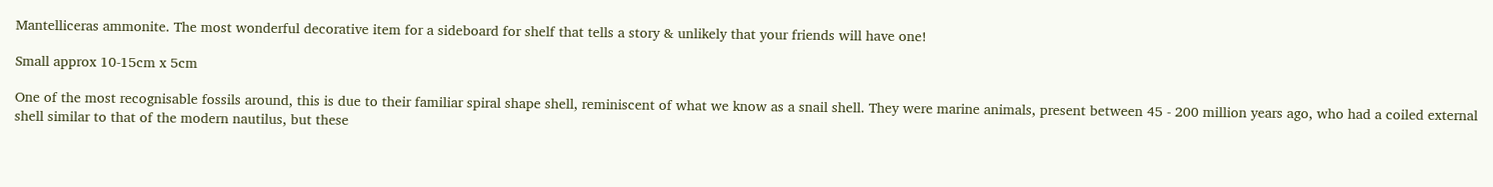Mantelliceras ammonite. The most wonderful decorative item for a sideboard for shelf that tells a story & unlikely that your friends will have one!

Small approx 10-15cm x 5cm

One of the most recognisable fossils around, this is due to their familiar spiral shape shell, reminiscent of what we know as a snail shell. They were marine animals, present between 45 - 200 million years ago, who had a coiled external shell similar to that of the modern nautilus, but these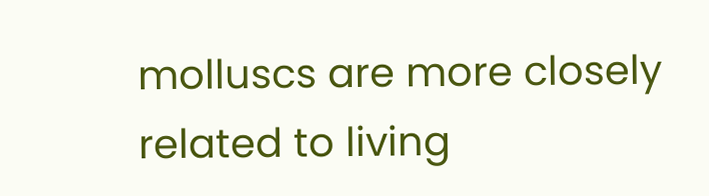molluscs are more closely related to living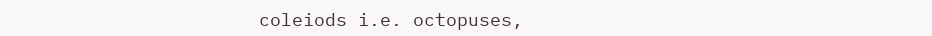coleiods i.e. octopuses,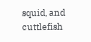squid, and cuttlefish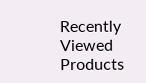Recently Viewed Products